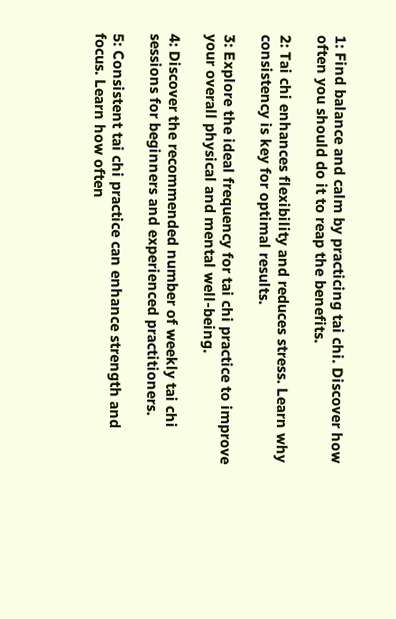1: Find balance and calm by practicing tai chi. Discover how often you should do it to reap the benefits.

2: Tai chi enhances flexibility and reduces stress. Learn why consistency is key for optimal results.

3: Explore the ideal frequency for tai chi practice to improve your overall physical and mental well-being.

4: Discover the recommended number of weekly tai chi sessions for beginners and experienced practitioners.

5: Consistent tai chi practice can enhance strength and focus. Learn how often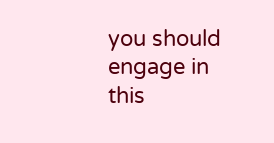you should engage in this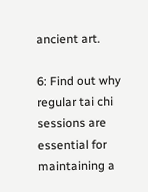ancient art.

6: Find out why regular tai chi sessions are essential for maintaining a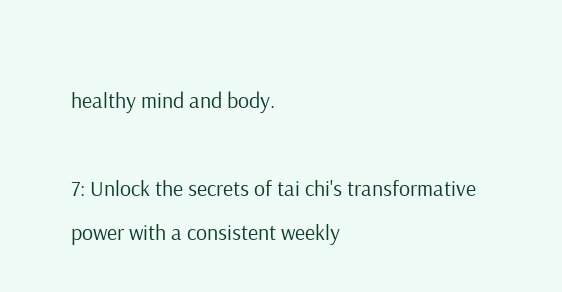healthy mind and body.

7: Unlock the secrets of tai chi's transformative power with a consistent weekly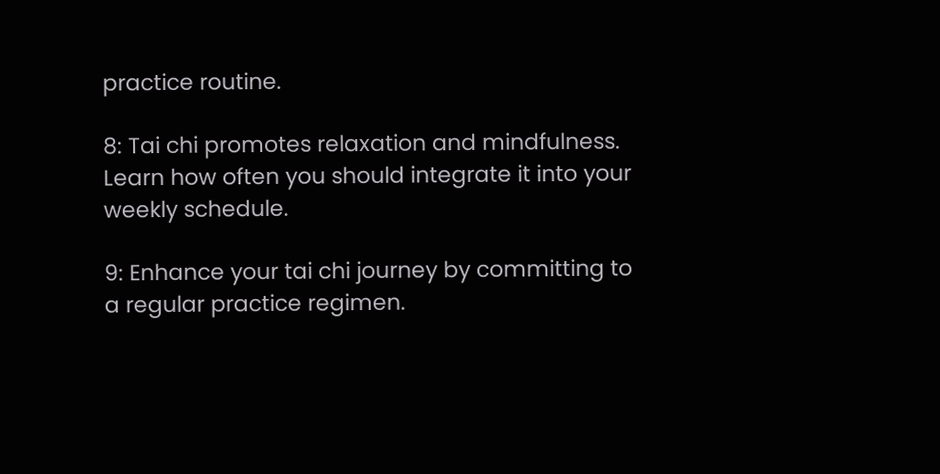practice routine.

8: Tai chi promotes relaxation and mindfulness. Learn how often you should integrate it into your weekly schedule.

9: Enhance your tai chi journey by committing to a regular practice regimen.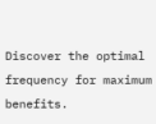Discover the optimal frequency for maximum benefits.